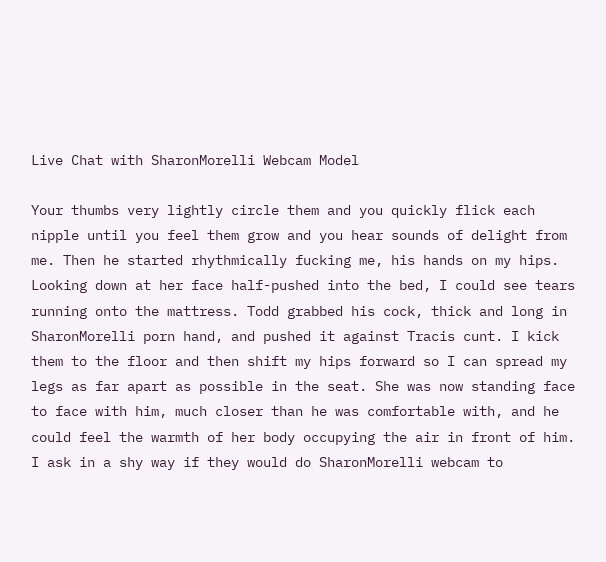Live Chat with SharonMorelli Webcam Model

Your thumbs very lightly circle them and you quickly flick each nipple until you feel them grow and you hear sounds of delight from me. Then he started rhythmically fucking me, his hands on my hips. Looking down at her face half-pushed into the bed, I could see tears running onto the mattress. Todd grabbed his cock, thick and long in SharonMorelli porn hand, and pushed it against Tracis cunt. I kick them to the floor and then shift my hips forward so I can spread my legs as far apart as possible in the seat. She was now standing face to face with him, much closer than he was comfortable with, and he could feel the warmth of her body occupying the air in front of him. I ask in a shy way if they would do SharonMorelli webcam to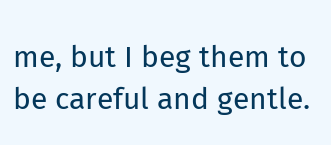me, but I beg them to be careful and gentle.